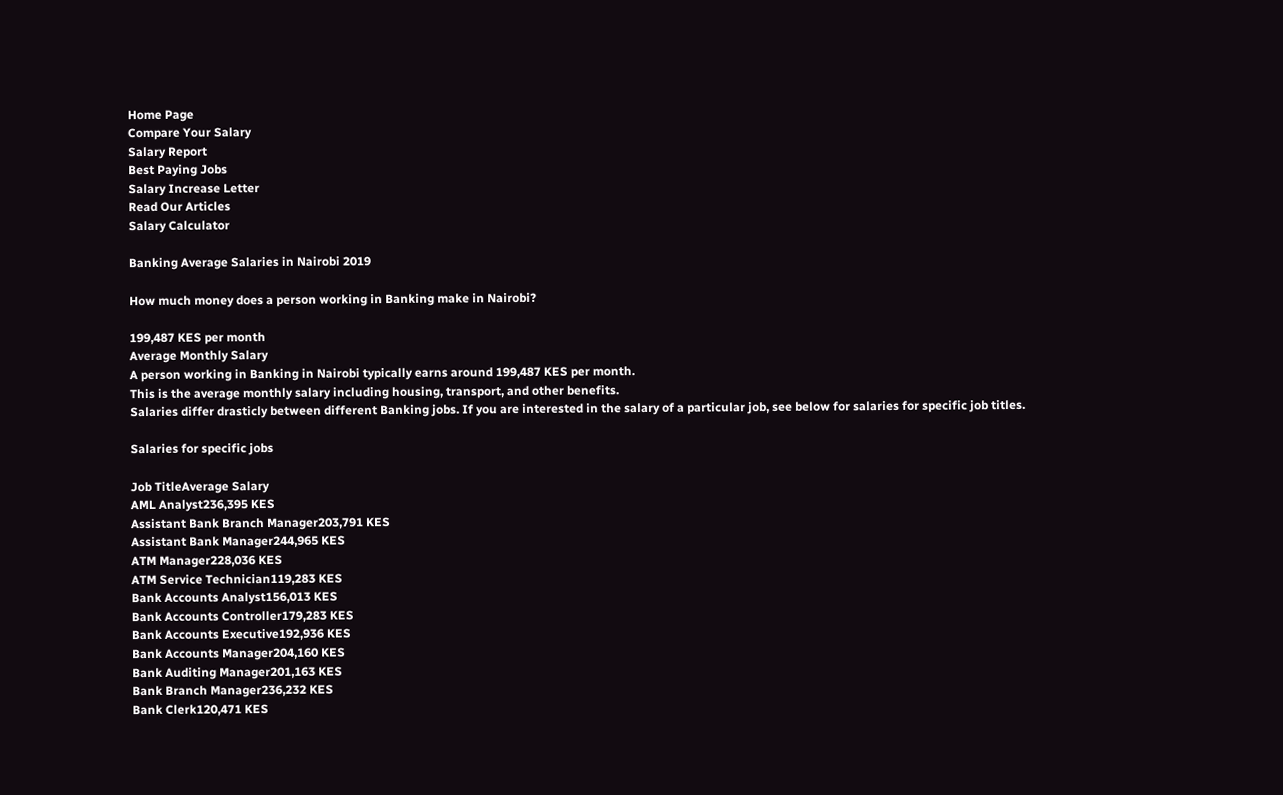Home Page
Compare Your Salary
Salary Report
Best Paying Jobs
Salary Increase Letter
Read Our Articles
Salary Calculator

Banking Average Salaries in Nairobi 2019

How much money does a person working in Banking make in Nairobi?

199,487 KES per month
Average Monthly Salary
A person working in Banking in Nairobi typically earns around 199,487 KES per month.
This is the average monthly salary including housing, transport, and other benefits.
Salaries differ drasticly between different Banking jobs. If you are interested in the salary of a particular job, see below for salaries for specific job titles.

Salaries for specific jobs

Job TitleAverage Salary
AML Analyst236,395 KES
Assistant Bank Branch Manager203,791 KES
Assistant Bank Manager244,965 KES
ATM Manager228,036 KES
ATM Service Technician119,283 KES
Bank Accounts Analyst156,013 KES
Bank Accounts Controller179,283 KES
Bank Accounts Executive192,936 KES
Bank Accounts Manager204,160 KES
Bank Auditing Manager201,163 KES
Bank Branch Manager236,232 KES
Bank Clerk120,471 KES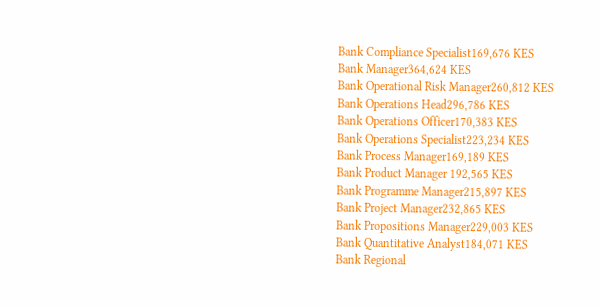Bank Compliance Specialist169,676 KES
Bank Manager364,624 KES
Bank Operational Risk Manager260,812 KES
Bank Operations Head296,786 KES
Bank Operations Officer170,383 KES
Bank Operations Specialist223,234 KES
Bank Process Manager169,189 KES
Bank Product Manager 192,565 KES
Bank Programme Manager215,897 KES
Bank Project Manager232,865 KES
Bank Propositions Manager229,003 KES
Bank Quantitative Analyst184,071 KES
Bank Regional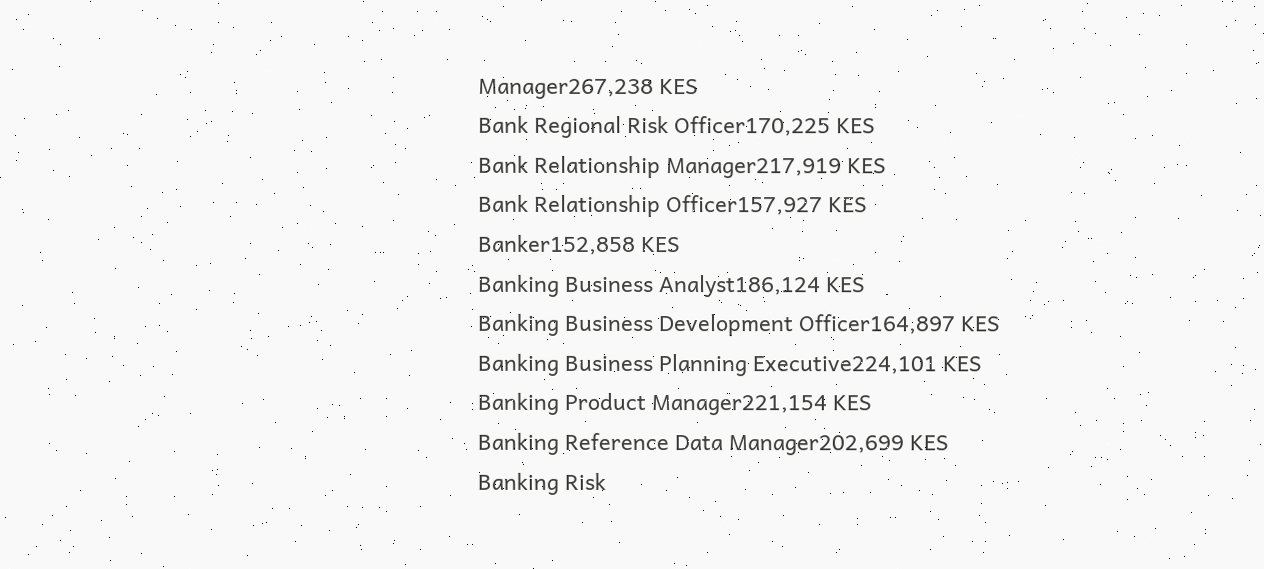Manager267,238 KES
Bank Regional Risk Officer170,225 KES
Bank Relationship Manager217,919 KES
Bank Relationship Officer157,927 KES
Banker152,858 KES
Banking Business Analyst186,124 KES
Banking Business Development Officer164,897 KES
Banking Business Planning Executive224,101 KES
Banking Product Manager221,154 KES
Banking Reference Data Manager202,699 KES
Banking Risk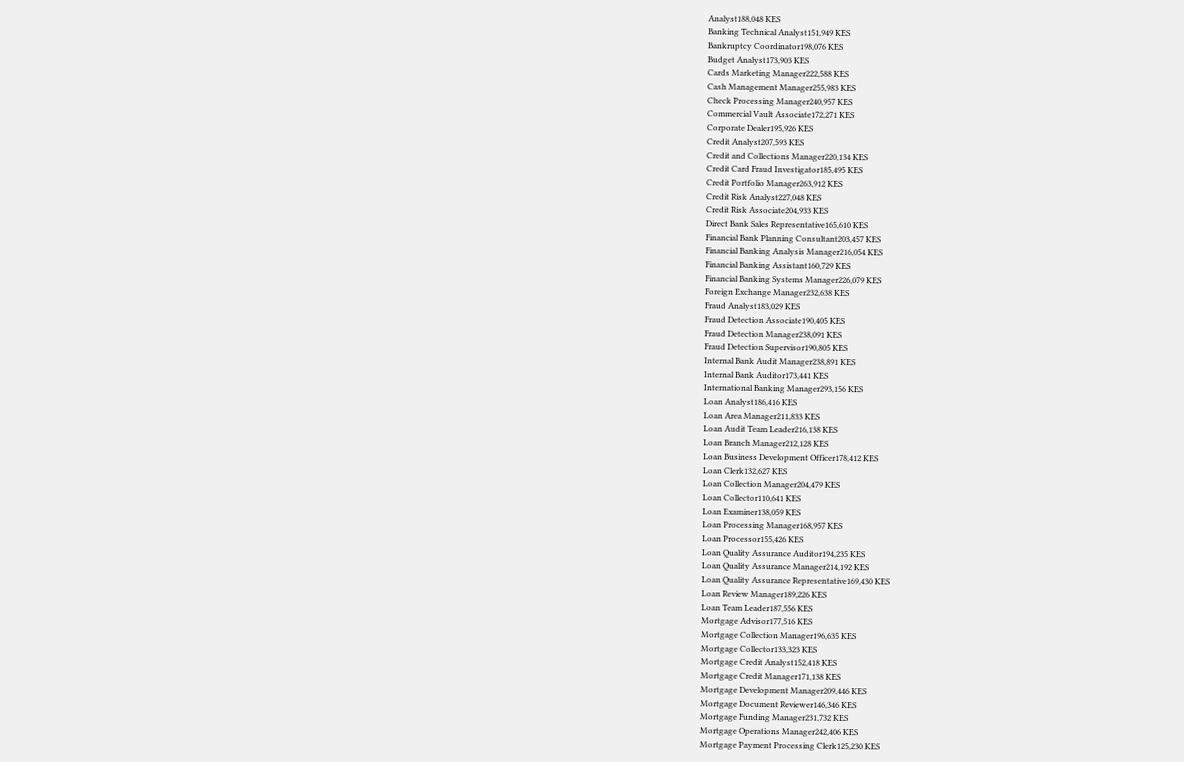Analyst188,048 KES
Banking Technical Analyst151,949 KES
Bankruptcy Coordinator198,076 KES
Budget Analyst173,903 KES
Cards Marketing Manager222,588 KES
Cash Management Manager255,983 KES
Check Processing Manager240,957 KES
Commercial Vault Associate172,271 KES
Corporate Dealer195,926 KES
Credit Analyst207,593 KES
Credit and Collections Manager220,134 KES
Credit Card Fraud Investigator185,495 KES
Credit Portfolio Manager263,912 KES
Credit Risk Analyst227,048 KES
Credit Risk Associate204,933 KES
Direct Bank Sales Representative165,610 KES
Financial Bank Planning Consultant203,457 KES
Financial Banking Analysis Manager216,054 KES
Financial Banking Assistant160,729 KES
Financial Banking Systems Manager226,079 KES
Foreign Exchange Manager232,638 KES
Fraud Analyst183,029 KES
Fraud Detection Associate190,405 KES
Fraud Detection Manager238,091 KES
Fraud Detection Supervisor190,805 KES
Internal Bank Audit Manager238,891 KES
Internal Bank Auditor173,441 KES
International Banking Manager293,156 KES
Loan Analyst186,416 KES
Loan Area Manager211,833 KES
Loan Audit Team Leader216,138 KES
Loan Branch Manager212,128 KES
Loan Business Development Officer178,412 KES
Loan Clerk132,627 KES
Loan Collection Manager204,479 KES
Loan Collector110,641 KES
Loan Examiner138,059 KES
Loan Processing Manager168,957 KES
Loan Processor155,426 KES
Loan Quality Assurance Auditor194,235 KES
Loan Quality Assurance Manager214,192 KES
Loan Quality Assurance Representative169,430 KES
Loan Review Manager189,226 KES
Loan Team Leader187,556 KES
Mortgage Advisor177,516 KES
Mortgage Collection Manager196,635 KES
Mortgage Collector133,323 KES
Mortgage Credit Analyst152,418 KES
Mortgage Credit Manager171,138 KES
Mortgage Development Manager209,446 KES
Mortgage Document Reviewer146,346 KES
Mortgage Funding Manager231,732 KES
Mortgage Operations Manager242,406 KES
Mortgage Payment Processing Clerk125,230 KES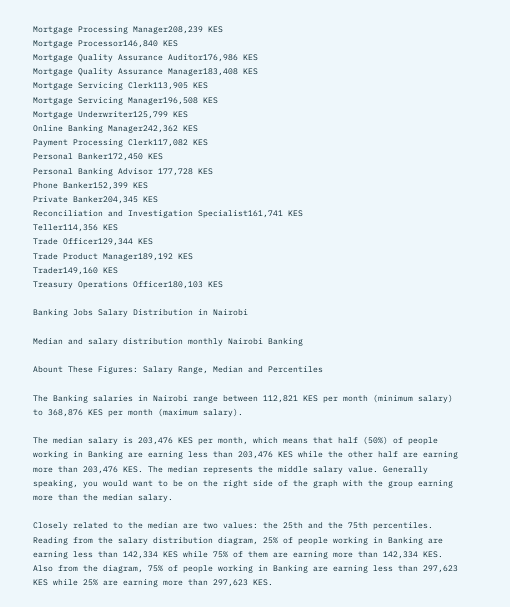Mortgage Processing Manager208,239 KES
Mortgage Processor146,840 KES
Mortgage Quality Assurance Auditor176,986 KES
Mortgage Quality Assurance Manager183,408 KES
Mortgage Servicing Clerk113,905 KES
Mortgage Servicing Manager196,508 KES
Mortgage Underwriter125,799 KES
Online Banking Manager242,362 KES
Payment Processing Clerk117,082 KES
Personal Banker172,450 KES
Personal Banking Advisor 177,728 KES
Phone Banker152,399 KES
Private Banker204,345 KES
Reconciliation and Investigation Specialist161,741 KES
Teller114,356 KES
Trade Officer129,344 KES
Trade Product Manager189,192 KES
Trader149,160 KES
Treasury Operations Officer180,103 KES

Banking Jobs Salary Distribution in Nairobi

Median and salary distribution monthly Nairobi Banking

Abount These Figures: Salary Range, Median and Percentiles

The Banking salaries in Nairobi range between 112,821 KES per month (minimum salary) to 368,876 KES per month (maximum salary).

The median salary is 203,476 KES per month, which means that half (50%) of people working in Banking are earning less than 203,476 KES while the other half are earning more than 203,476 KES. The median represents the middle salary value. Generally speaking, you would want to be on the right side of the graph with the group earning more than the median salary.

Closely related to the median are two values: the 25th and the 75th percentiles. Reading from the salary distribution diagram, 25% of people working in Banking are earning less than 142,334 KES while 75% of them are earning more than 142,334 KES. Also from the diagram, 75% of people working in Banking are earning less than 297,623 KES while 25% are earning more than 297,623 KES.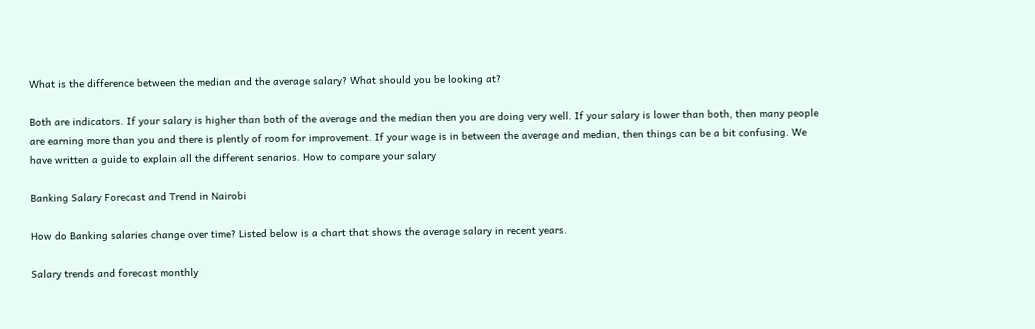What is the difference between the median and the average salary? What should you be looking at?

Both are indicators. If your salary is higher than both of the average and the median then you are doing very well. If your salary is lower than both, then many people are earning more than you and there is plently of room for improvement. If your wage is in between the average and median, then things can be a bit confusing. We have written a guide to explain all the different senarios. How to compare your salary

Banking Salary Forecast and Trend in Nairobi

How do Banking salaries change over time? Listed below is a chart that shows the average salary in recent years.

Salary trends and forecast monthly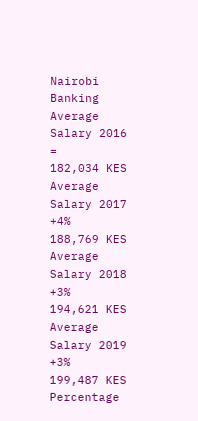Nairobi Banking
Average Salary 2016    =
182,034 KES
Average Salary 2017    +4%
188,769 KES
Average Salary 2018    +3%
194,621 KES
Average Salary 2019    +3%
199,487 KES
Percentage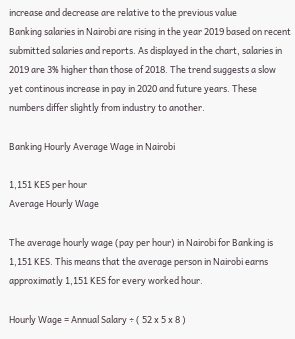increase and decrease are relative to the previous value
Banking salaries in Nairobi are rising in the year 2019 based on recent submitted salaries and reports. As displayed in the chart, salaries in 2019 are 3% higher than those of 2018. The trend suggests a slow yet continous increase in pay in 2020 and future years. These numbers differ slightly from industry to another.

Banking Hourly Average Wage in Nairobi

1,151 KES per hour
Average Hourly Wage

The average hourly wage (pay per hour) in Nairobi for Banking is 1,151 KES. This means that the average person in Nairobi earns approximatly 1,151 KES for every worked hour.

Hourly Wage = Annual Salary ÷ ( 52 x 5 x 8 )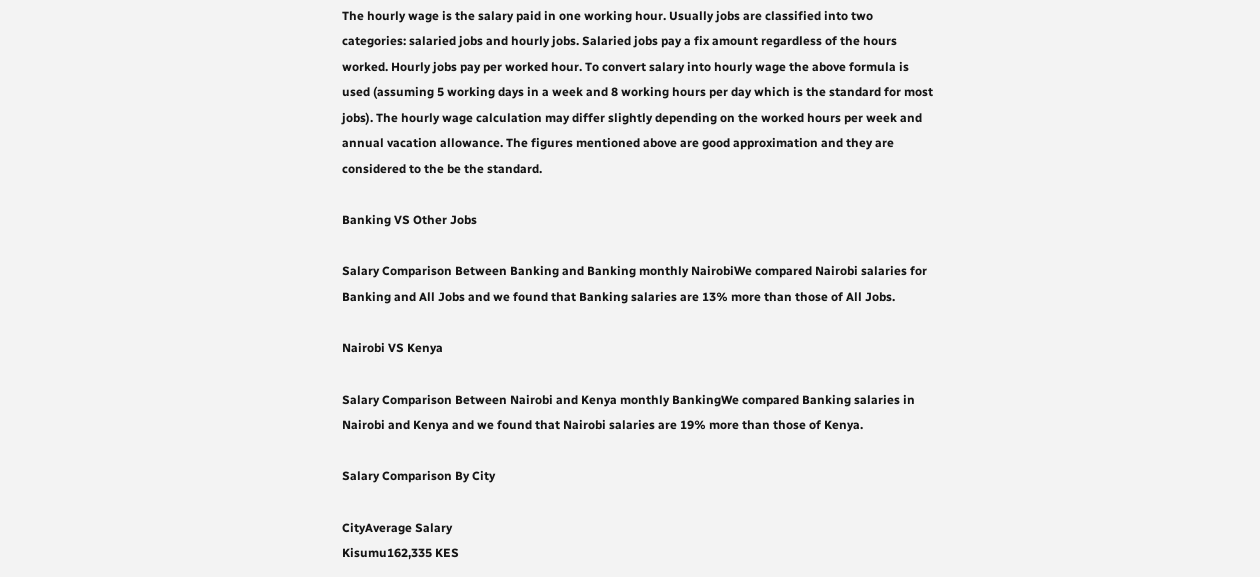The hourly wage is the salary paid in one working hour. Usually jobs are classified into two categories: salaried jobs and hourly jobs. Salaried jobs pay a fix amount regardless of the hours worked. Hourly jobs pay per worked hour. To convert salary into hourly wage the above formula is used (assuming 5 working days in a week and 8 working hours per day which is the standard for most jobs). The hourly wage calculation may differ slightly depending on the worked hours per week and annual vacation allowance. The figures mentioned above are good approximation and they are considered to the be the standard.

Banking VS Other Jobs

Salary Comparison Between Banking and Banking monthly NairobiWe compared Nairobi salaries for Banking and All Jobs and we found that Banking salaries are 13% more than those of All Jobs.

Nairobi VS Kenya

Salary Comparison Between Nairobi and Kenya monthly BankingWe compared Banking salaries in Nairobi and Kenya and we found that Nairobi salaries are 19% more than those of Kenya.

Salary Comparison By City

CityAverage Salary
Kisumu162,335 KES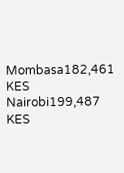Mombasa182,461 KES
Nairobi199,487 KES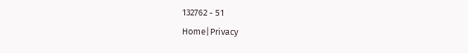132762 - 51
Home|Privacy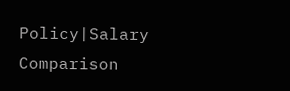Policy|Salary Comparison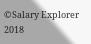©Salary Explorer 2018